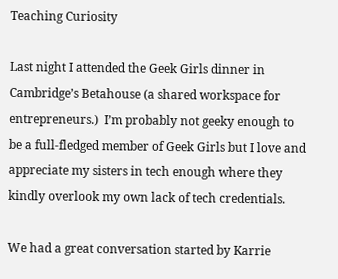Teaching Curiosity

Last night I attended the Geek Girls dinner in Cambridge’s Betahouse (a shared workspace for entrepreneurs.)  I’m probably not geeky enough to be a full-fledged member of Geek Girls but I love and appreciate my sisters in tech enough where they kindly overlook my own lack of tech credentials.

We had a great conversation started by Karrie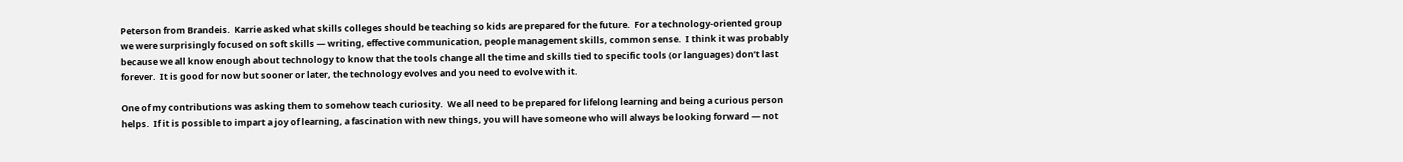Peterson from Brandeis.  Karrie asked what skills colleges should be teaching so kids are prepared for the future.  For a technology-oriented group we were surprisingly focused on soft skills — writing, effective communication, people management skills, common sense.  I think it was probably because we all know enough about technology to know that the tools change all the time and skills tied to specific tools (or languages) don’t last forever.  It is good for now but sooner or later, the technology evolves and you need to evolve with it.

One of my contributions was asking them to somehow teach curiosity.  We all need to be prepared for lifelong learning and being a curious person helps.  If it is possible to impart a joy of learning, a fascination with new things, you will have someone who will always be looking forward — not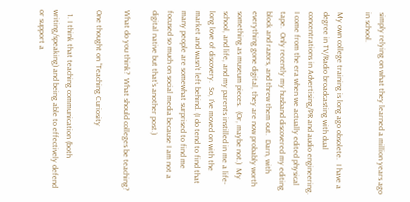simply relying on what they learned a million years ago in school.

My own college training is long ago obsolete.  I have a degree in TV/Radio broadcasting with dual concentrations in Advertising/PR and audio engineering.  I come from the era when we actually edited physical tape.  Only recently my husband discovered my editing block and razors, and threw them out.  Darn, with everything gone digital, they are now probably worth something as museum pieces.  (Or, maybe not.)  My school, and life, and my parents instilled in me a life-long love of discovery.  So, I’ve moved on with the market and wasn’t left behind. (I do tend to find that many people are somewhat surprised to find me focused so much on social media because I am not a digital native but that’s another post.)

What do you think?  What should colleges be teaching?

One thought on “Teaching Curiosity

  1. I think that teaching communication (both writing/speaking) and being able to effectively defend or support a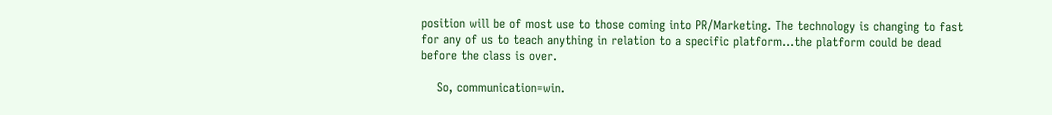position will be of most use to those coming into PR/Marketing. The technology is changing to fast for any of us to teach anything in relation to a specific platform…the platform could be dead before the class is over.

    So, communication=win.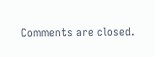Comments are closed.